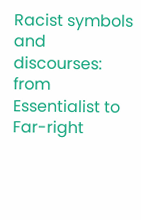Racist symbols and discourses: from Essentialist to Far-right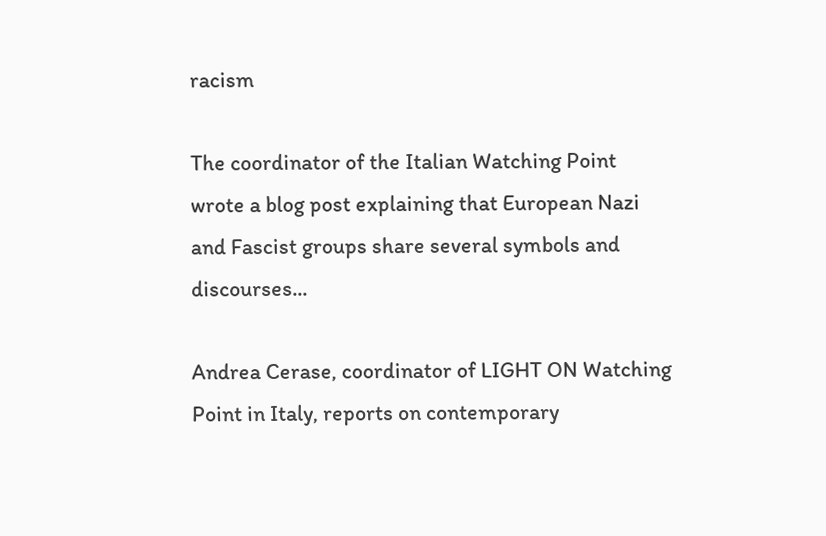racism

The coordinator of the Italian Watching Point wrote a blog post explaining that European Nazi and Fascist groups share several symbols and discourses...

Andrea Cerase, coordinator of LIGHT ON Watching Point in Italy, reports on contemporary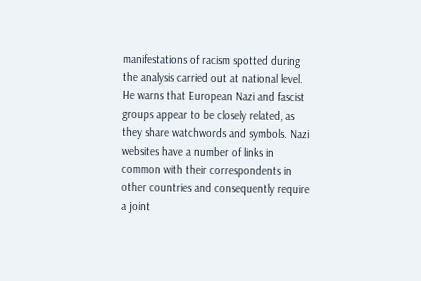manifestations of racism spotted during the analysis carried out at national level. He warns that European Nazi and fascist groups appear to be closely related, as they share watchwords and symbols. Nazi websites have a number of links in common with their correspondents in other countries and consequently require a joint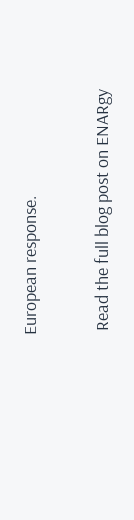European response.

 Read the full blog post on ENARgy